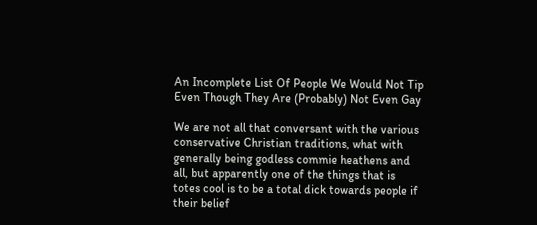An Incomplete List Of People We Would Not Tip Even Though They Are (Probably) Not Even Gay

We are not all that conversant with the various conservative Christian traditions, what with generally being godless commie heathens and all, but apparently one of the things that is totes cool is to be a total dick towards people if their belief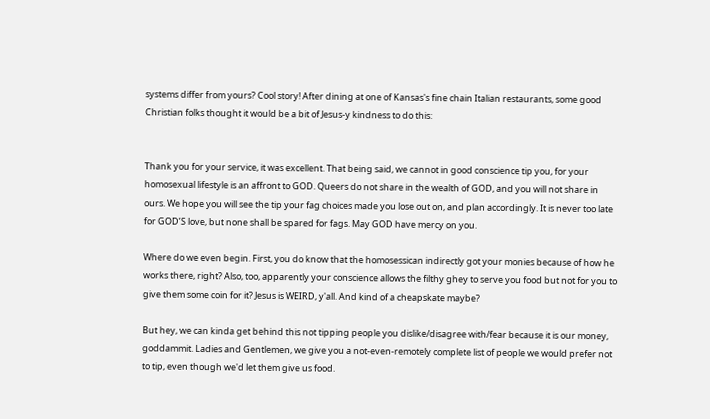systems differ from yours? Cool story! After dining at one of Kansas's fine chain Italian restaurants, some good Christian folks thought it would be a bit of Jesus-y kindness to do this:


Thank you for your service, it was excellent. That being said, we cannot in good conscience tip you, for your homosexual lifestyle is an affront to GOD. Queers do not share in the wealth of GOD, and you will not share in ours. We hope you will see the tip your fag choices made you lose out on, and plan accordingly. It is never too late for GOD’S love, but none shall be spared for fags. May GOD have mercy on you.

Where do we even begin. First, you do know that the homosessican indirectly got your monies because of how he works there, right? Also, too, apparently your conscience allows the filthy ghey to serve you food but not for you to give them some coin for it? Jesus is WEIRD, y'all. And kind of a cheapskate maybe?

But hey, we can kinda get behind this not tipping people you dislike/disagree with/fear because it is our money, goddammit. Ladies and Gentlemen, we give you a not-even-remotely complete list of people we would prefer not to tip, even though we'd let them give us food.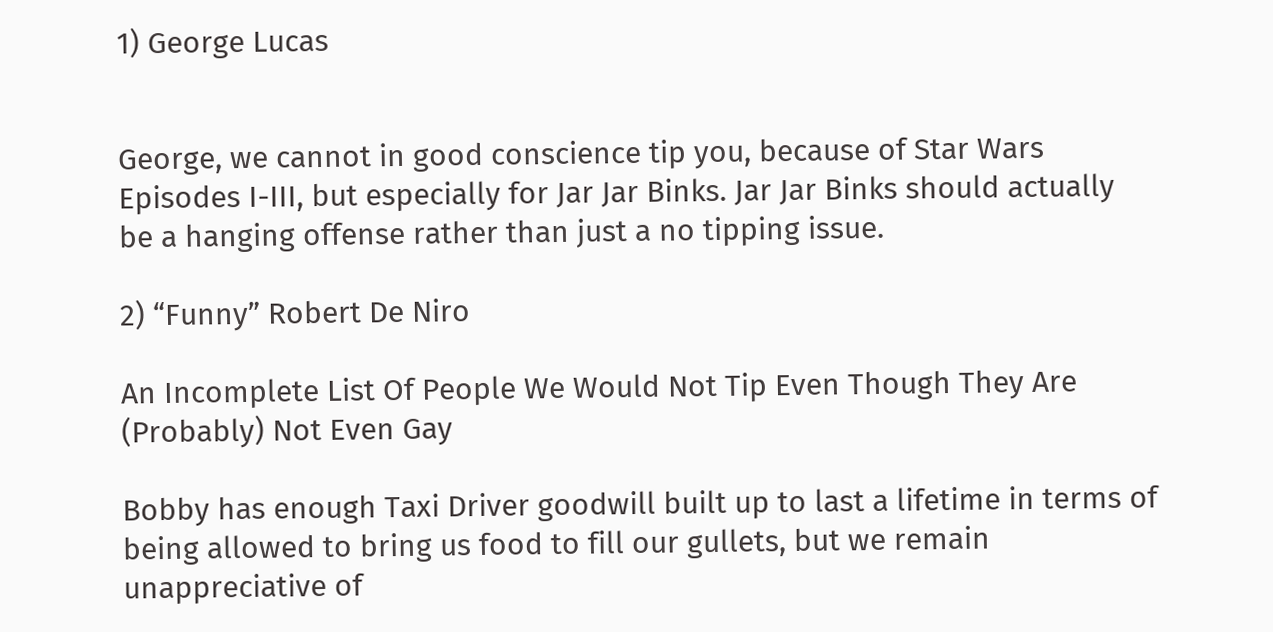1) George Lucas


George, we cannot in good conscience tip you, because of Star Wars Episodes I-III, but especially for Jar Jar Binks. Jar Jar Binks should actually be a hanging offense rather than just a no tipping issue.

2) “Funny” Robert De Niro

An Incomplete List Of People We Would Not Tip Even Though They Are (Probably) Not Even Gay

Bobby has enough Taxi Driver goodwill built up to last a lifetime in terms of being allowed to bring us food to fill our gullets, but we remain unappreciative of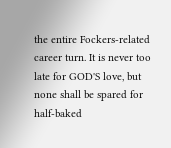the entire Fockers-related career turn. It is never too late for GOD'S love, but none shall be spared for half-baked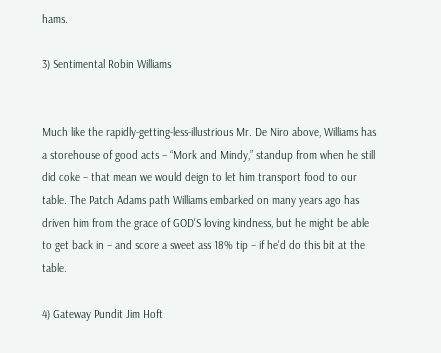hams.

3) Sentimental Robin Williams


Much like the rapidly-getting-less-illustrious Mr. De Niro above, Williams has a storehouse of good acts – “Mork and Mindy,” standup from when he still did coke – that mean we would deign to let him transport food to our table. The Patch Adams path Williams embarked on many years ago has driven him from the grace of GOD'S loving kindness, but he might be able to get back in – and score a sweet ass 18% tip – if he'd do this bit at the table.

4) Gateway Pundit Jim Hoft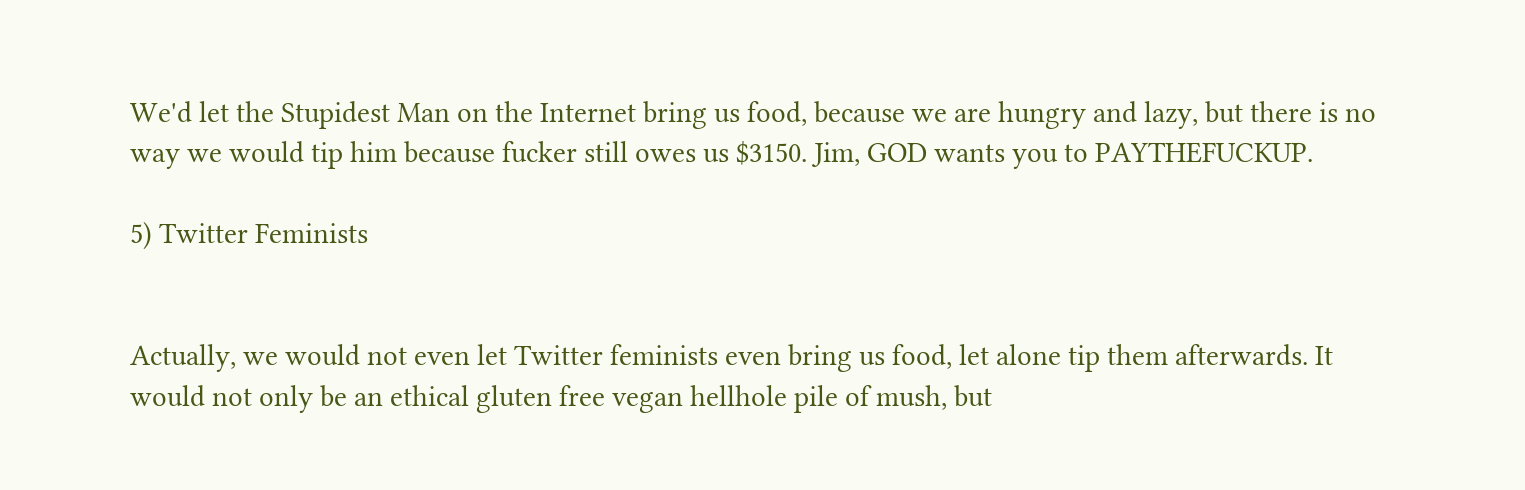We'd let the Stupidest Man on the Internet bring us food, because we are hungry and lazy, but there is no way we would tip him because fucker still owes us $3150. Jim, GOD wants you to PAYTHEFUCKUP.

5) Twitter Feminists


Actually, we would not even let Twitter feminists even bring us food, let alone tip them afterwards. It would not only be an ethical gluten free vegan hellhole pile of mush, but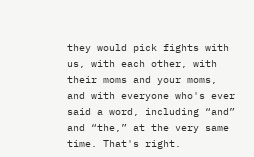they would pick fights with us, with each other, with their moms and your moms, and with everyone who's ever said a word, including “and” and “the,” at the very same time. That's right.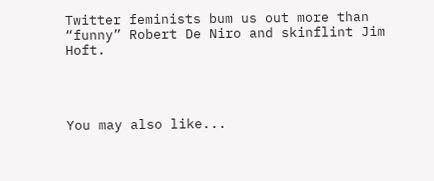Twitter feminists bum us out more than “funny” Robert De Niro and skinflint Jim Hoft.




You may also like...